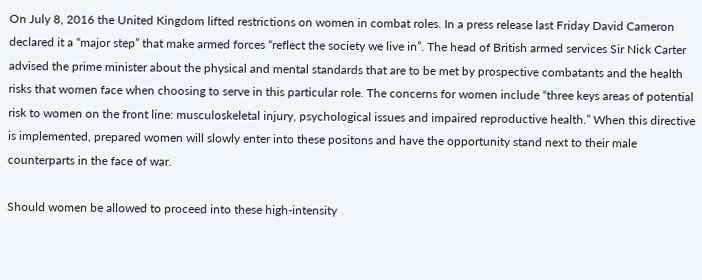On July 8, 2016 the United Kingdom lifted restrictions on women in combat roles. In a press release last Friday David Cameron declared it a “major step” that make armed forces “reflect the society we live in”. The head of British armed services Sir Nick Carter advised the prime minister about the physical and mental standards that are to be met by prospective combatants and the health risks that women face when choosing to serve in this particular role. The concerns for women include “three keys areas of potential risk to women on the front line: musculoskeletal injury, psychological issues and impaired reproductive health.” When this directive is implemented, prepared women will slowly enter into these positons and have the opportunity stand next to their male counterparts in the face of war.

Should women be allowed to proceed into these high-intensity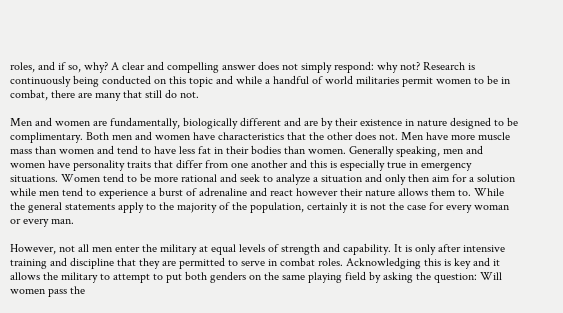roles, and if so, why? A clear and compelling answer does not simply respond: why not? Research is continuously being conducted on this topic and while a handful of world militaries permit women to be in combat, there are many that still do not.

Men and women are fundamentally, biologically different and are by their existence in nature designed to be complimentary. Both men and women have characteristics that the other does not. Men have more muscle mass than women and tend to have less fat in their bodies than women. Generally speaking, men and women have personality traits that differ from one another and this is especially true in emergency situations. Women tend to be more rational and seek to analyze a situation and only then aim for a solution while men tend to experience a burst of adrenaline and react however their nature allows them to. While the general statements apply to the majority of the population, certainly it is not the case for every woman or every man.

However, not all men enter the military at equal levels of strength and capability. It is only after intensive training and discipline that they are permitted to serve in combat roles. Acknowledging this is key and it allows the military to attempt to put both genders on the same playing field by asking the question: Will women pass the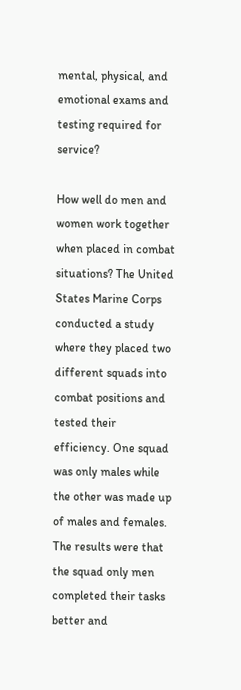mental, physical, and emotional exams and testing required for service?

How well do men and women work together when placed in combat situations? The United States Marine Corps conducted a study where they placed two different squads into combat positions and tested their efficiency. One squad was only males while the other was made up of males and females. The results were that the squad only men completed their tasks better and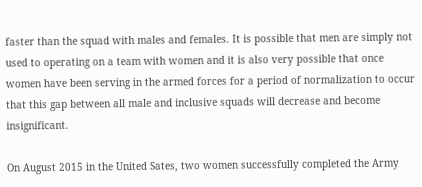faster than the squad with males and females. It is possible that men are simply not used to operating on a team with women and it is also very possible that once women have been serving in the armed forces for a period of normalization to occur that this gap between all male and inclusive squads will decrease and become insignificant.

On August 2015 in the United Sates, two women successfully completed the Army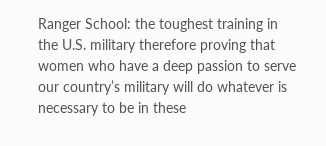Ranger School: the toughest training in the U.S. military therefore proving that women who have a deep passion to serve our country’s military will do whatever is necessary to be in these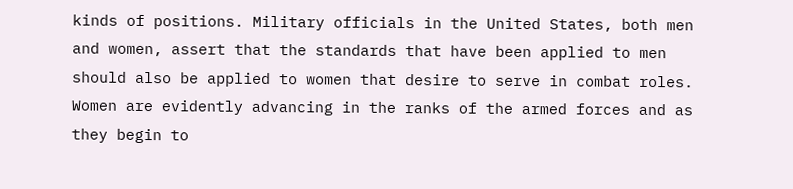kinds of positions. Military officials in the United States, both men and women, assert that the standards that have been applied to men should also be applied to women that desire to serve in combat roles. Women are evidently advancing in the ranks of the armed forces and as they begin to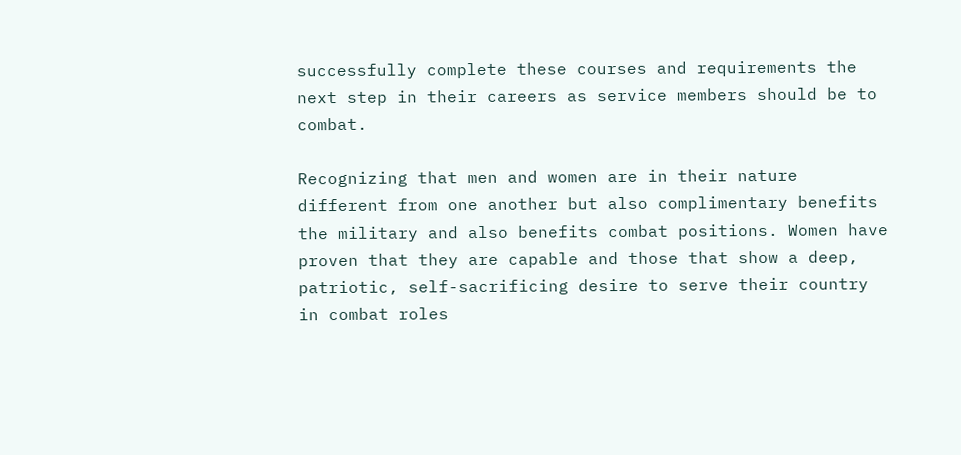successfully complete these courses and requirements the next step in their careers as service members should be to combat.

Recognizing that men and women are in their nature different from one another but also complimentary benefits the military and also benefits combat positions. Women have proven that they are capable and those that show a deep, patriotic, self-sacrificing desire to serve their country in combat roles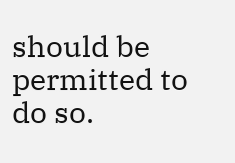should be permitted to do so.